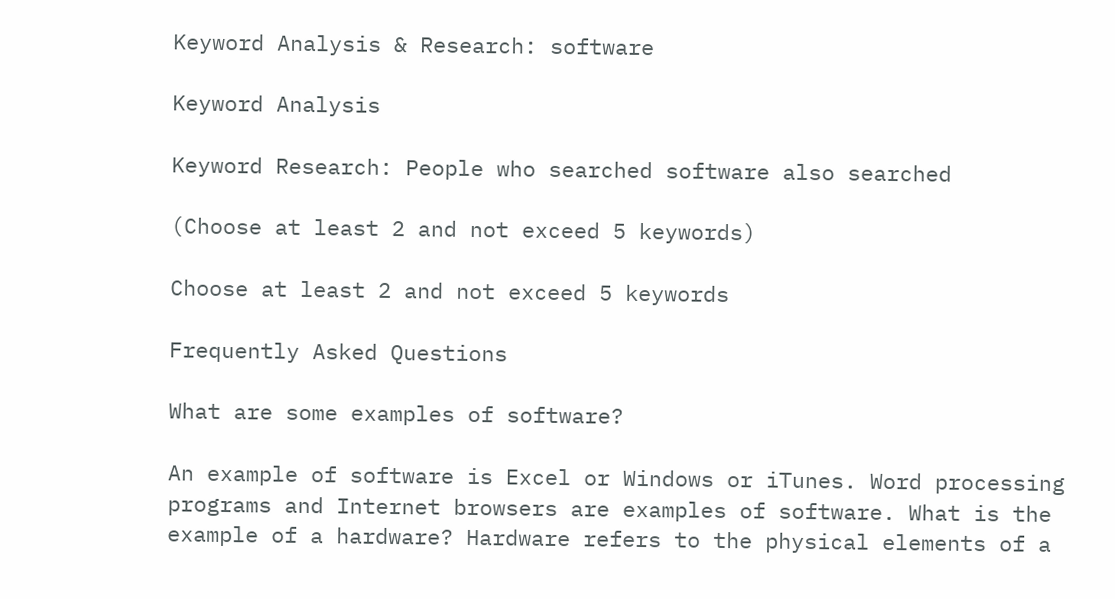Keyword Analysis & Research: software

Keyword Analysis

Keyword Research: People who searched software also searched

(Choose at least 2 and not exceed 5 keywords)

Choose at least 2 and not exceed 5 keywords

Frequently Asked Questions

What are some examples of software?

An example of software is Excel or Windows or iTunes. Word processing programs and Internet browsers are examples of software. What is the example of a hardware? Hardware refers to the physical elements of a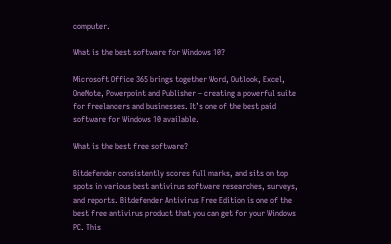computer.

What is the best software for Windows 10?

Microsoft Office 365 brings together Word, Outlook, Excel, OneNote, Powerpoint and Publisher – creating a powerful suite for freelancers and businesses. It’s one of the best paid software for Windows 10 available.

What is the best free software?

Bitdefender consistently scores full marks, and sits on top spots in various best antivirus software researches, surveys, and reports. Bitdefender Antivirus Free Edition is one of the best free antivirus product that you can get for your Windows PC. This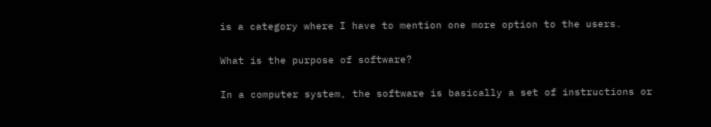is a category where I have to mention one more option to the users.

What is the purpose of software?

In a computer system, the software is basically a set of instructions or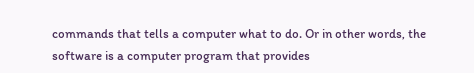commands that tells a computer what to do. Or in other words, the software is a computer program that provides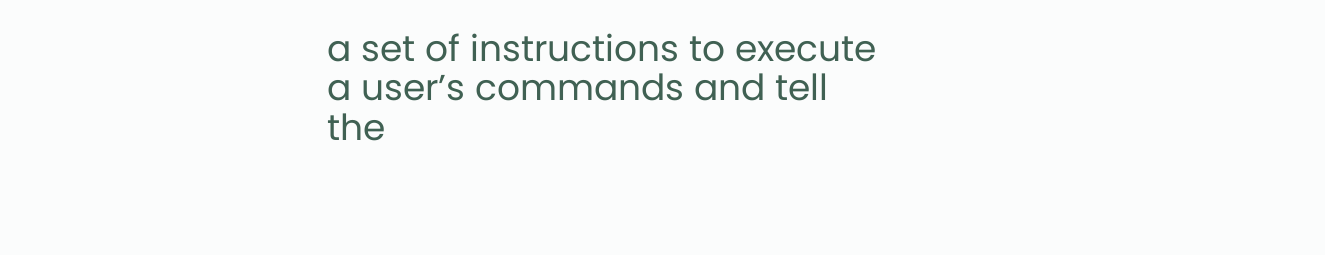a set of instructions to execute a user’s commands and tell the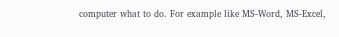computer what to do. For example like MS-Word, MS-Excel,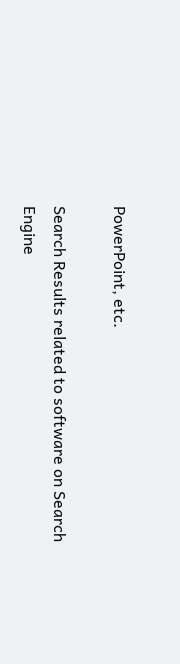PowerPoint, etc.

Search Results related to software on Search Engine